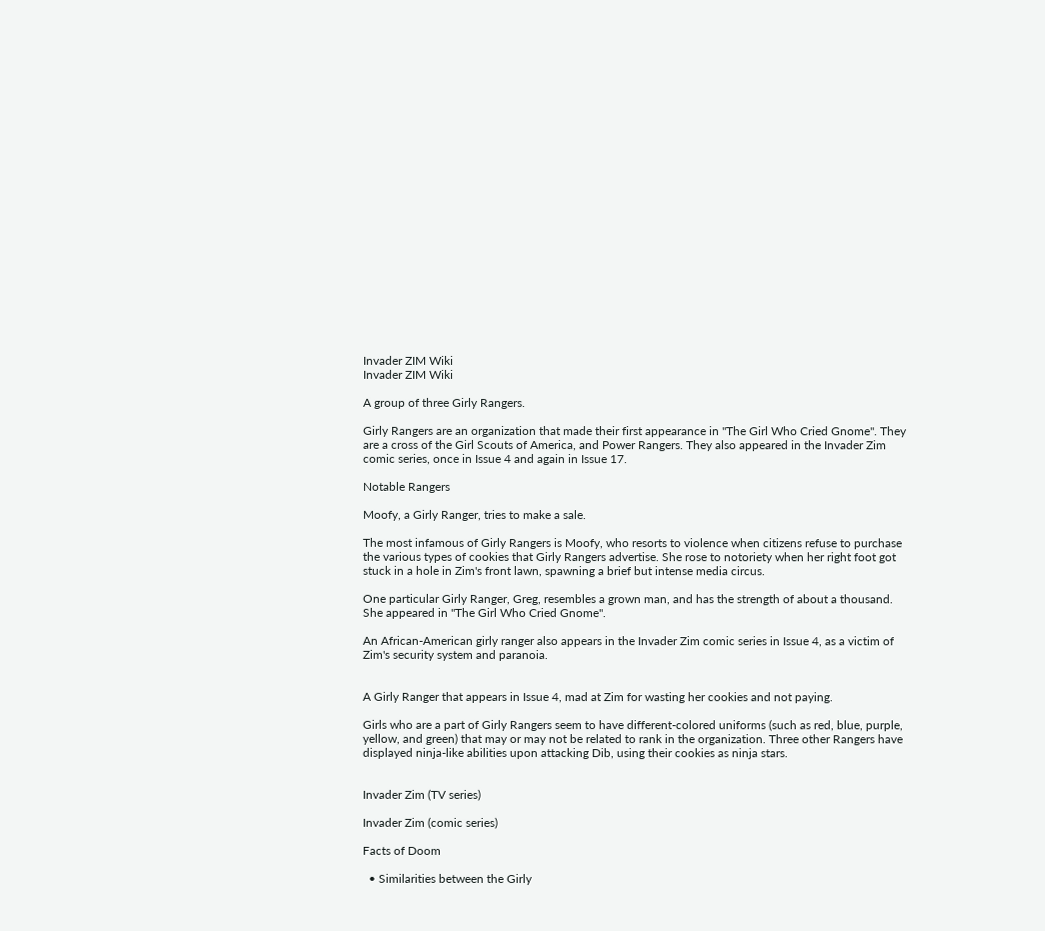Invader ZIM Wiki
Invader ZIM Wiki

A group of three Girly Rangers.

Girly Rangers are an organization that made their first appearance in "The Girl Who Cried Gnome". They are a cross of the Girl Scouts of America, and Power Rangers. They also appeared in the Invader Zim comic series, once in Issue 4 and again in Issue 17.

Notable Rangers

Moofy, a Girly Ranger, tries to make a sale.

The most infamous of Girly Rangers is Moofy, who resorts to violence when citizens refuse to purchase the various types of cookies that Girly Rangers advertise. She rose to notoriety when her right foot got stuck in a hole in Zim's front lawn, spawning a brief but intense media circus.

One particular Girly Ranger, Greg, resembles a grown man, and has the strength of about a thousand. She appeared in "The Girl Who Cried Gnome".

An African-American girly ranger also appears in the Invader Zim comic series in Issue 4, as a victim of Zim's security system and paranoia.


A Girly Ranger that appears in Issue 4, mad at Zim for wasting her cookies and not paying.

Girls who are a part of Girly Rangers seem to have different-colored uniforms (such as red, blue, purple, yellow, and green) that may or may not be related to rank in the organization. Three other Rangers have displayed ninja-like abilities upon attacking Dib, using their cookies as ninja stars.


Invader Zim (TV series)

Invader Zim (comic series)

Facts of Doom

  • Similarities between the Girly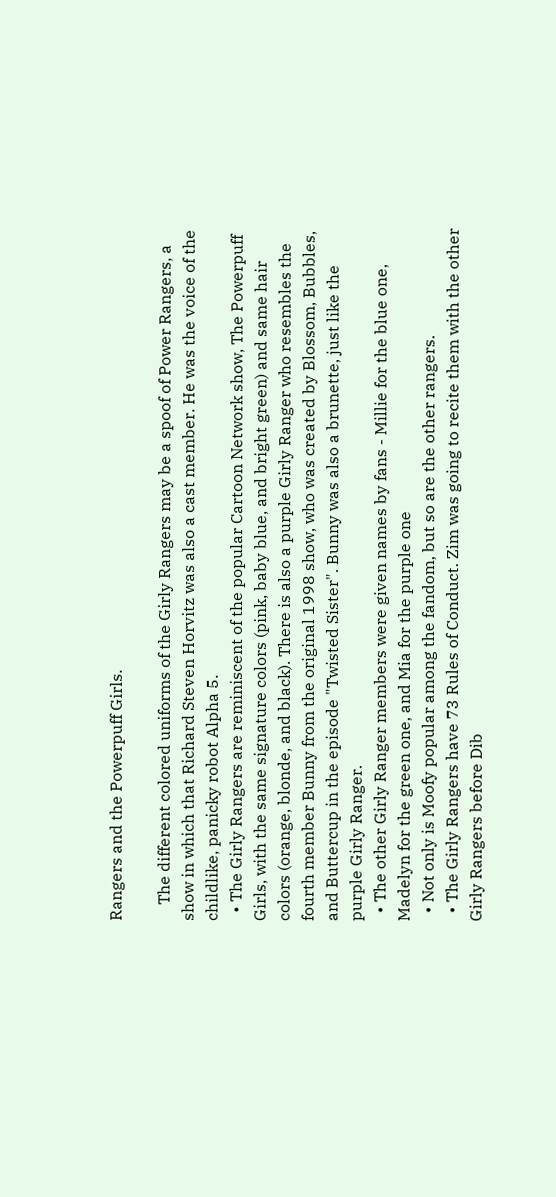Rangers and the Powerpuff Girls.

    The different colored uniforms of the Girly Rangers may be a spoof of Power Rangers, a show in which that Richard Steven Horvitz was also a cast member. He was the voice of the childlike, panicky robot Alpha 5.
  • The Girly Rangers are reminiscent of the popular Cartoon Network show, The Powerpuff Girls, with the same signature colors (pink, baby blue, and bright green) and same hair colors (orange, blonde, and black). There is also a purple Girly Ranger who resembles the fourth member Bunny from the original 1998 show, who was created by Blossom, Bubbles, and Buttercup in the episode "Twisted Sister". Bunny was also a brunette, just like the purple Girly Ranger.
  • The other Girly Ranger members were given names by fans - Millie for the blue one, Madelyn for the green one, and Mia for the purple one
  • Not only is Moofy popular among the fandom, but so are the other rangers.
  • The Girly Rangers have 73 Rules of Conduct. Zim was going to recite them with the other Girly Rangers before Dib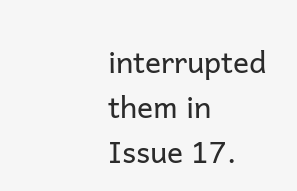interrupted them in Issue 17.